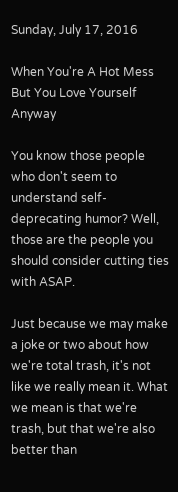Sunday, July 17, 2016

When You're A Hot Mess But You Love Yourself Anyway

You know those people who don't seem to understand self-deprecating humor? Well, those are the people you should consider cutting ties with ASAP.

Just because we may make a joke or two about how we're total trash, it's not like we really mean it. What we mean is that we're trash, but that we're also better than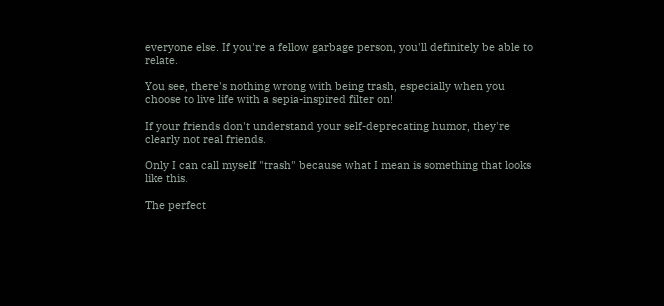everyone else. If you're a fellow garbage person, you'll definitely be able to relate.

You see, there's nothing wrong with being trash, especially when you choose to live life with a sepia-inspired filter on!

If your friends don't understand your self-deprecating humor, they're clearly not real friends.

Only I can call myself "trash" because what I mean is something that looks like this.

The perfect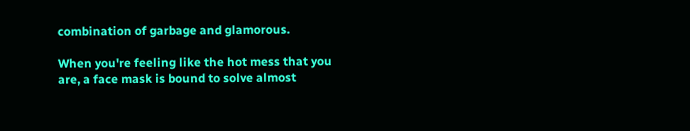combination of garbage and glamorous.

When you're feeling like the hot mess that you are, a face mask is bound to solve almost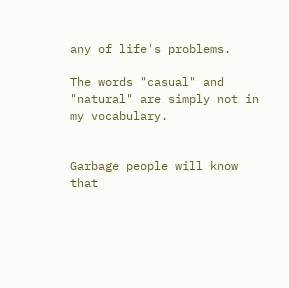any of life's problems.

The words "casual" and "natural" are simply not in my vocabulary.


Garbage people will know that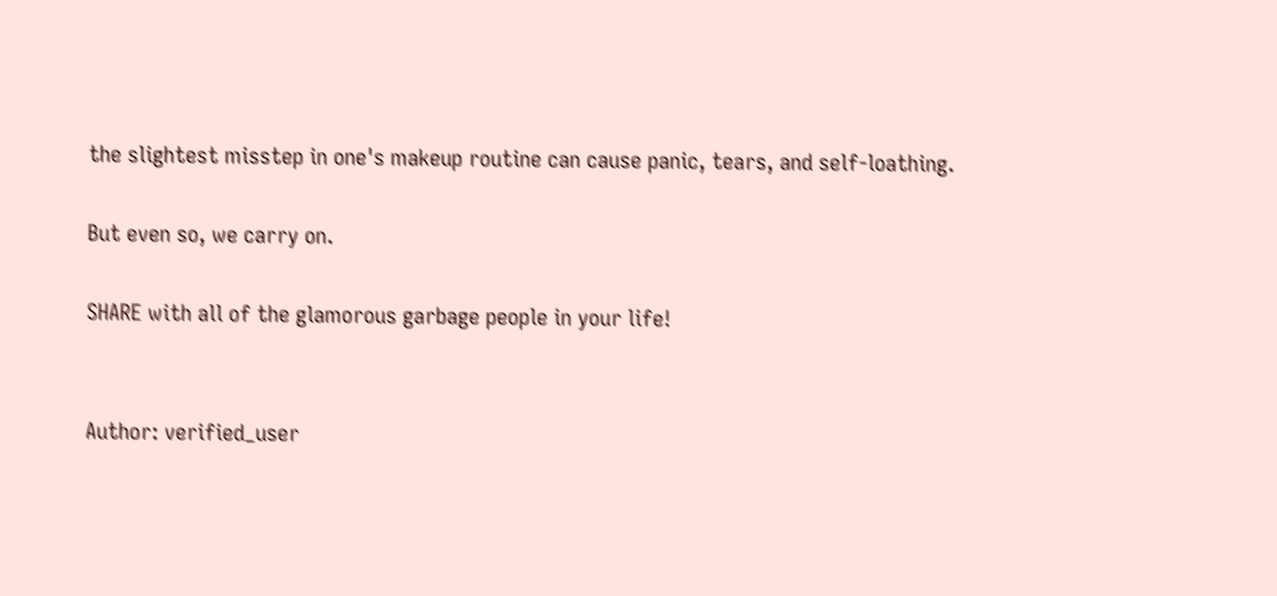the slightest misstep in one's makeup routine can cause panic, tears, and self-loathing.

But even so, we carry on.

SHARE with all of the glamorous garbage people in your life!


Author: verified_user